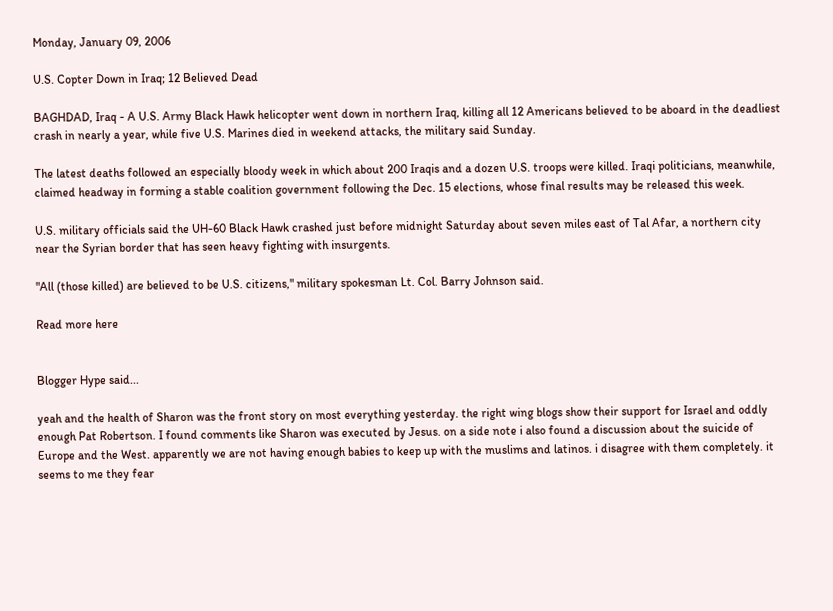Monday, January 09, 2006

U.S. Copter Down in Iraq; 12 Believed Dead

BAGHDAD, Iraq - A U.S. Army Black Hawk helicopter went down in northern Iraq, killing all 12 Americans believed to be aboard in the deadliest crash in nearly a year, while five U.S. Marines died in weekend attacks, the military said Sunday.

The latest deaths followed an especially bloody week in which about 200 Iraqis and a dozen U.S. troops were killed. Iraqi politicians, meanwhile, claimed headway in forming a stable coalition government following the Dec. 15 elections, whose final results may be released this week.

U.S. military officials said the UH-60 Black Hawk crashed just before midnight Saturday about seven miles east of Tal Afar, a northern city near the Syrian border that has seen heavy fighting with insurgents.

"All (those killed) are believed to be U.S. citizens," military spokesman Lt. Col. Barry Johnson said.

Read more here


Blogger Hype said...

yeah and the health of Sharon was the front story on most everything yesterday. the right wing blogs show their support for Israel and oddly enough Pat Robertson. I found comments like Sharon was executed by Jesus. on a side note i also found a discussion about the suicide of Europe and the West. apparently we are not having enough babies to keep up with the muslims and latinos. i disagree with them completely. it seems to me they fear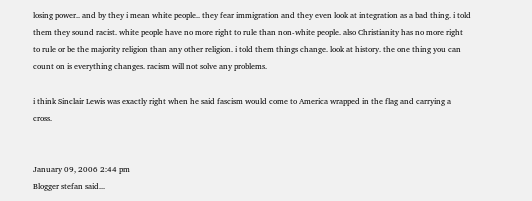losing power.. and by they i mean white people.. they fear immigration and they even look at integration as a bad thing. i told them they sound racist. white people have no more right to rule than non-white people. also Christianity has no more right to rule or be the majority religion than any other religion. i told them things change. look at history. the one thing you can count on is everything changes. racism will not solve any problems.

i think Sinclair Lewis was exactly right when he said fascism would come to America wrapped in the flag and carrying a cross.


January 09, 2006 2:44 pm
Blogger stefan said...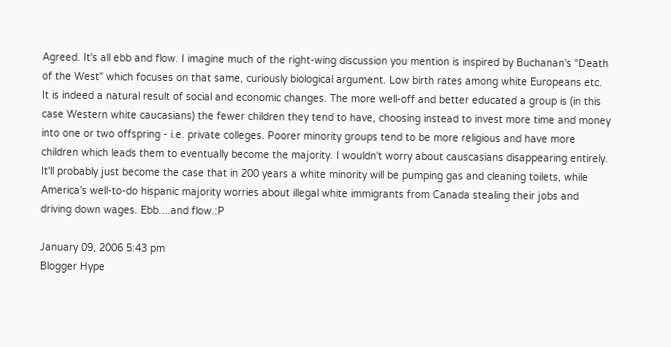Agreed. It's all ebb and flow. I imagine much of the right-wing discussion you mention is inspired by Buchanan's "Death of the West" which focuses on that same, curiously biological argument. Low birth rates among white Europeans etc. It is indeed a natural result of social and economic changes. The more well-off and better educated a group is (in this case Western white caucasians) the fewer children they tend to have, choosing instead to invest more time and money into one or two offspring - i.e. private colleges. Poorer minority groups tend to be more religious and have more children which leads them to eventually become the majority. I wouldn't worry about causcasians disappearing entirely. It'll probably just become the case that in 200 years a white minority will be pumping gas and cleaning toilets, while America's well-to-do hispanic majority worries about illegal white immigrants from Canada stealing their jobs and driving down wages. Ebb....and flow.:P

January 09, 2006 5:43 pm
Blogger Hype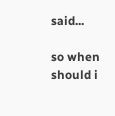said...

so when should i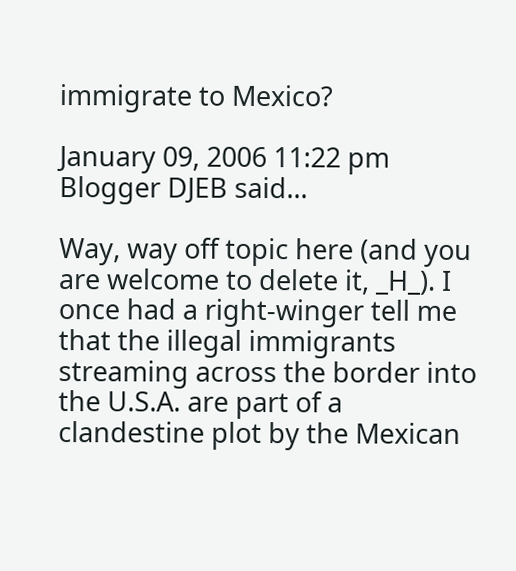immigrate to Mexico?

January 09, 2006 11:22 pm
Blogger DJEB said...

Way, way off topic here (and you are welcome to delete it, _H_). I once had a right-winger tell me that the illegal immigrants streaming across the border into the U.S.A. are part of a clandestine plot by the Mexican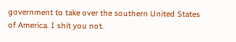government to take over the southern United States of America. I shit you not.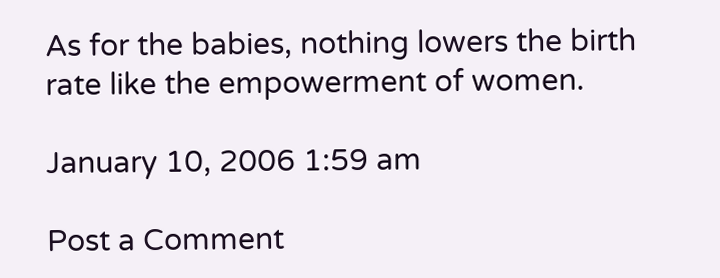As for the babies, nothing lowers the birth rate like the empowerment of women.

January 10, 2006 1:59 am

Post a Comment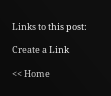Links to this post:

Create a Link

<< Home